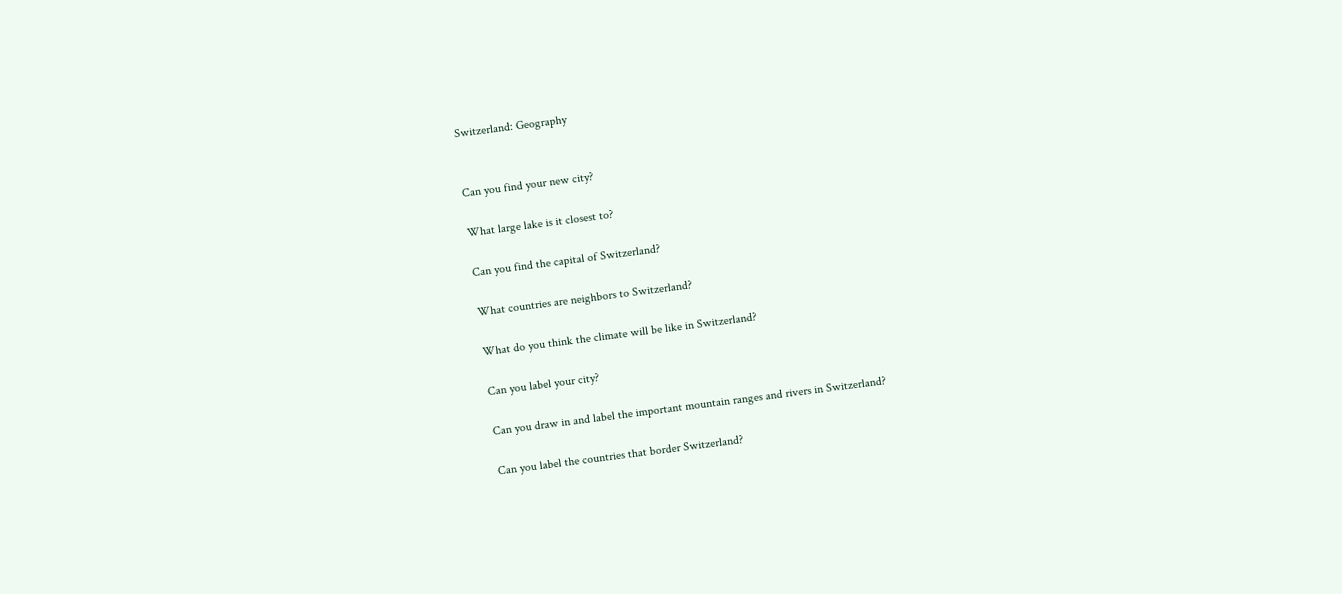Switzerland: Geography


Can you find your new city?

What large lake is it closest to?

Can you find the capital of Switzerland?

What countries are neighbors to Switzerland?

What do you think the climate will be like in Switzerland?

Can you label your city?

Can you draw in and label the important mountain ranges and rivers in Switzerland?

Can you label the countries that border Switzerland?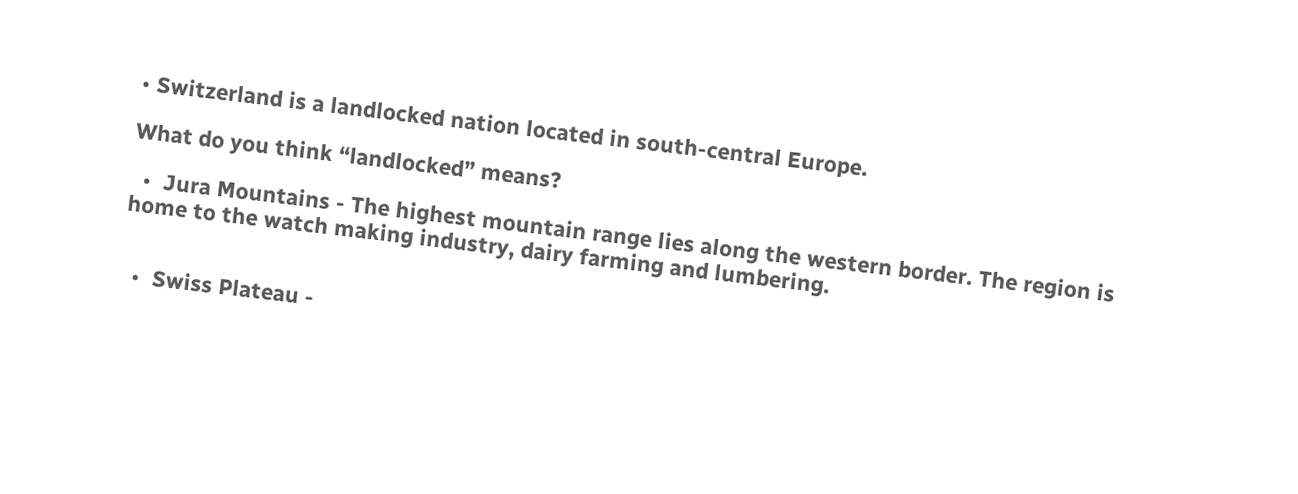• Switzerland is a landlocked nation located in south-central Europe.

What do you think “landlocked” means?

  •  Jura Mountains - The highest mountain range lies along the western border. The region is home to the watch making industry, dairy farming and lumbering.


  •  Swiss Plateau -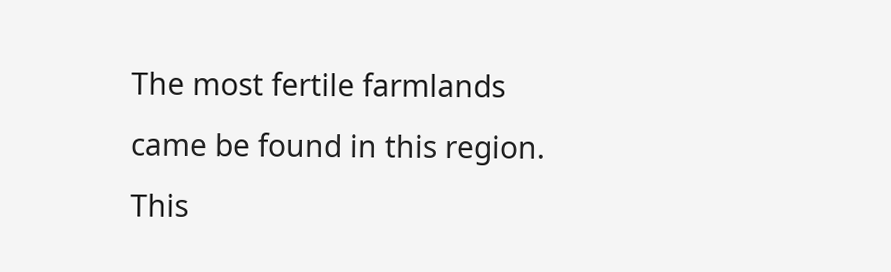The most fertile farmlands came be found in this region. This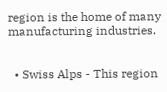region is the home of many manufacturing industries.


  • Swiss Alps - This region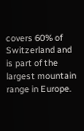covers 60% of Switzerland and is part of the largest mountain range in Europe.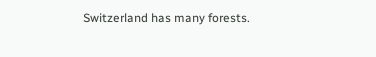Switzerland has many forests.